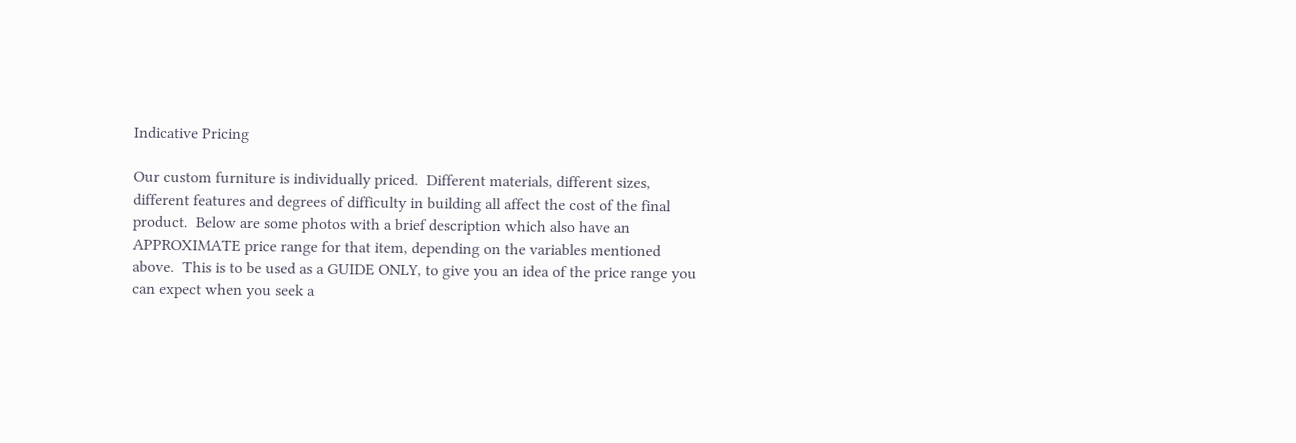Indicative Pricing

Our custom furniture is individually priced.  Different materials, different sizes, different features and degrees of difficulty in building all affect the cost of the final product.  Below are some photos with a brief description which also have an APPROXIMATE price range for that item, depending on the variables mentioned above.  This is to be used as a GUIDE ONLY, to give you an idea of the price range you can expect when you seek a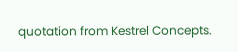quotation from Kestrel Concepts.